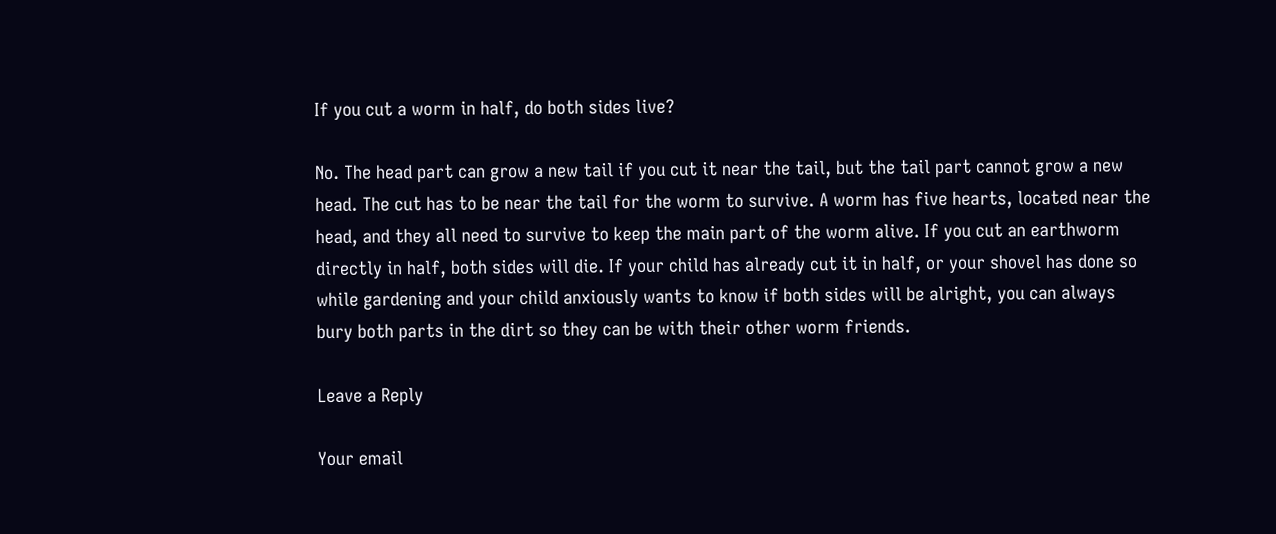If you cut a worm in half, do both sides live?

No. The head part can grow a new tail if you cut it near the tail, but the tail part cannot grow a new head. The cut has to be near the tail for the worm to survive. A worm has five hearts, located near the head, and they all need to survive to keep the main part of the worm alive. If you cut an earthworm directly in half, both sides will die. If your child has already cut it in half, or your shovel has done so while gardening and your child anxiously wants to know if both sides will be alright, you can always bury both parts in the dirt so they can be with their other worm friends.

Leave a Reply

Your email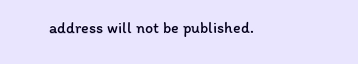address will not be published.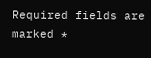Required fields are marked *